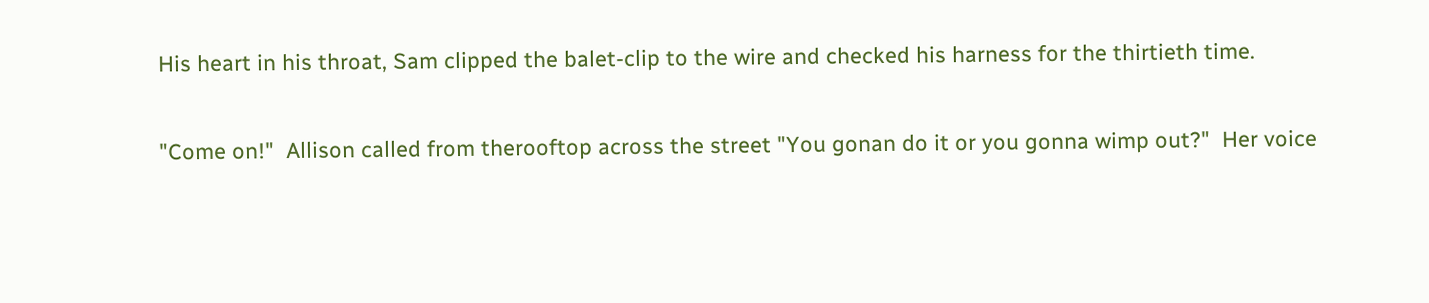His heart in his throat, Sam clipped the balet-clip to the wire and checked his harness for the thirtieth time.

"Come on!"  Allison called from therooftop across the street "You gonan do it or you gonna wimp out?"  Her voice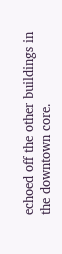echoed off the other buildings in the downtown core.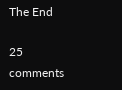The End

25 comments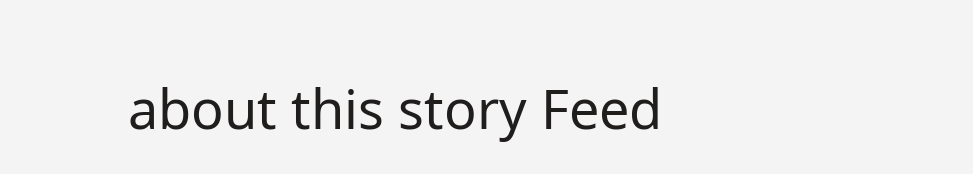about this story Feed